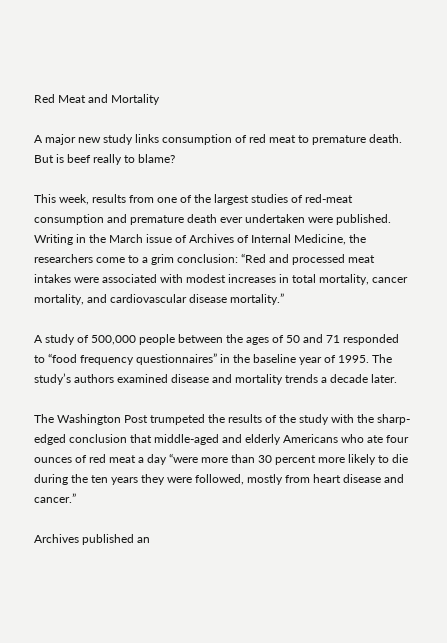Red Meat and Mortality

A major new study links consumption of red meat to premature death. But is beef really to blame?

This week, results from one of the largest studies of red-meat consumption and premature death ever undertaken were published. Writing in the March issue of Archives of Internal Medicine, the researchers come to a grim conclusion: “Red and processed meat intakes were associated with modest increases in total mortality, cancer mortality, and cardiovascular disease mortality.”

A study of 500,000 people between the ages of 50 and 71 responded to “food frequency questionnaires” in the baseline year of 1995. The study’s authors examined disease and mortality trends a decade later.

The Washington Post trumpeted the results of the study with the sharp-edged conclusion that middle-aged and elderly Americans who ate four ounces of red meat a day “were more than 30 percent more likely to die during the ten years they were followed, mostly from heart disease and cancer.”

Archives published an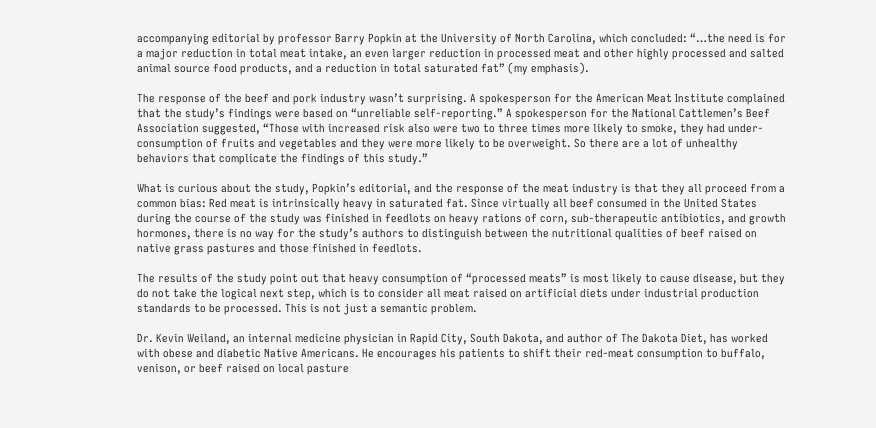accompanying editorial by professor Barry Popkin at the University of North Carolina, which concluded: “…the need is for a major reduction in total meat intake, an even larger reduction in processed meat and other highly processed and salted animal source food products, and a reduction in total saturated fat” (my emphasis).

The response of the beef and pork industry wasn’t surprising. A spokesperson for the American Meat Institute complained that the study’s findings were based on “unreliable self-reporting.” A spokesperson for the National Cattlemen’s Beef Association suggested, “Those with increased risk also were two to three times more likely to smoke, they had under-consumption of fruits and vegetables and they were more likely to be overweight. So there are a lot of unhealthy behaviors that complicate the findings of this study.”

What is curious about the study, Popkin’s editorial, and the response of the meat industry is that they all proceed from a common bias: Red meat is intrinsically heavy in saturated fat. Since virtually all beef consumed in the United States during the course of the study was finished in feedlots on heavy rations of corn, sub-therapeutic antibiotics, and growth hormones, there is no way for the study’s authors to distinguish between the nutritional qualities of beef raised on native grass pastures and those finished in feedlots.

The results of the study point out that heavy consumption of “processed meats” is most likely to cause disease, but they do not take the logical next step, which is to consider all meat raised on artificial diets under industrial production standards to be processed. This is not just a semantic problem.

Dr. Kevin Weiland, an internal medicine physician in Rapid City, South Dakota, and author of The Dakota Diet, has worked with obese and diabetic Native Americans. He encourages his patients to shift their red-meat consumption to buffalo, venison, or beef raised on local pasture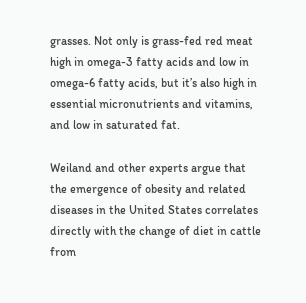grasses. Not only is grass-fed red meat high in omega-3 fatty acids and low in omega-6 fatty acids, but it’s also high in essential micronutrients and vitamins, and low in saturated fat.

Weiland and other experts argue that the emergence of obesity and related diseases in the United States correlates directly with the change of diet in cattle from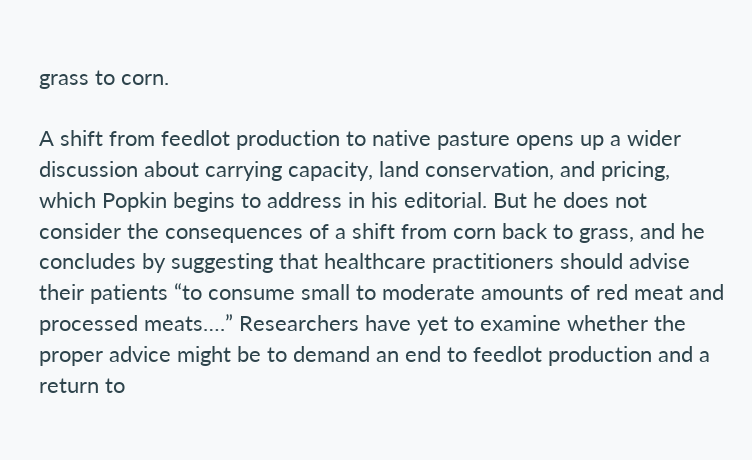grass to corn.

A shift from feedlot production to native pasture opens up a wider discussion about carrying capacity, land conservation, and pricing, which Popkin begins to address in his editorial. But he does not consider the consequences of a shift from corn back to grass, and he concludes by suggesting that healthcare practitioners should advise their patients “to consume small to moderate amounts of red meat and processed meats….” Researchers have yet to examine whether the proper advice might be to demand an end to feedlot production and a return to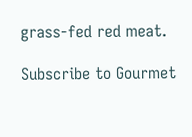grass-fed red meat.

Subscribe to Gourmet